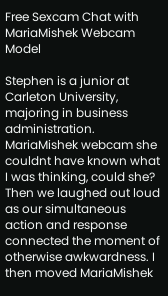Free Sexcam Chat with MariaMishek Webcam Model

Stephen is a junior at Carleton University, majoring in business administration. MariaMishek webcam she couldnt have known what I was thinking, could she? Then we laughed out loud as our simultaneous action and response connected the moment of otherwise awkwardness. I then moved MariaMishek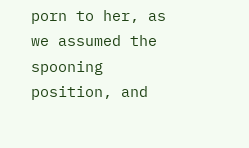porn to her, as we assumed the spooning position, and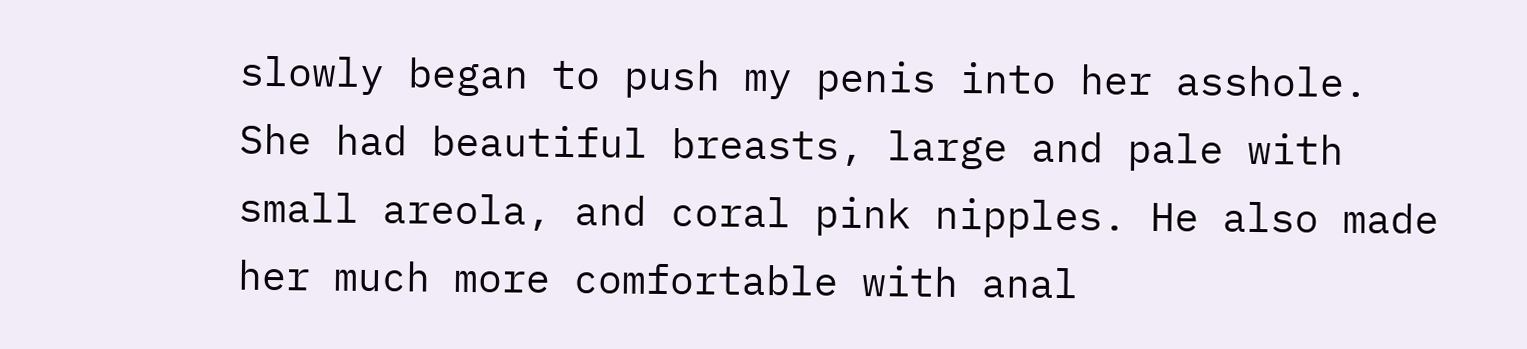slowly began to push my penis into her asshole. She had beautiful breasts, large and pale with small areola, and coral pink nipples. He also made her much more comfortable with anal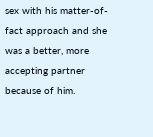sex with his matter-of-fact approach and she was a better, more accepting partner because of him.